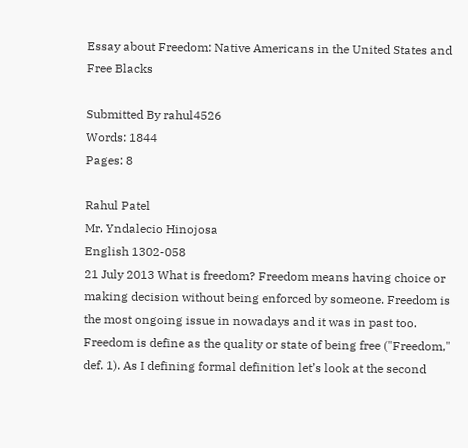Essay about Freedom: Native Americans in the United States and Free Blacks

Submitted By rahul4526
Words: 1844
Pages: 8

Rahul Patel
Mr. Yndalecio Hinojosa
English 1302-058
21 July 2013 What is freedom? Freedom means having choice or making decision without being enforced by someone. Freedom is the most ongoing issue in nowadays and it was in past too. Freedom is define as the quality or state of being free ("Freedom," def. 1). As I defining formal definition let’s look at the second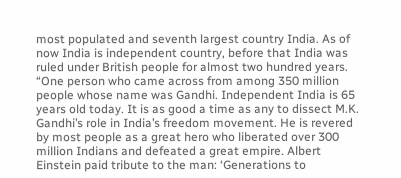most populated and seventh largest country India. As of now India is independent country, before that India was ruled under British people for almost two hundred years. “One person who came across from among 350 million people whose name was Gandhi. Independent India is 65 years old today. It is as good a time as any to dissect M.K. Gandhi’s role in India’s freedom movement. He is revered by most people as a great hero who liberated over 300 million Indians and defeated a great empire. Albert Einstein paid tribute to the man: ‘Generations to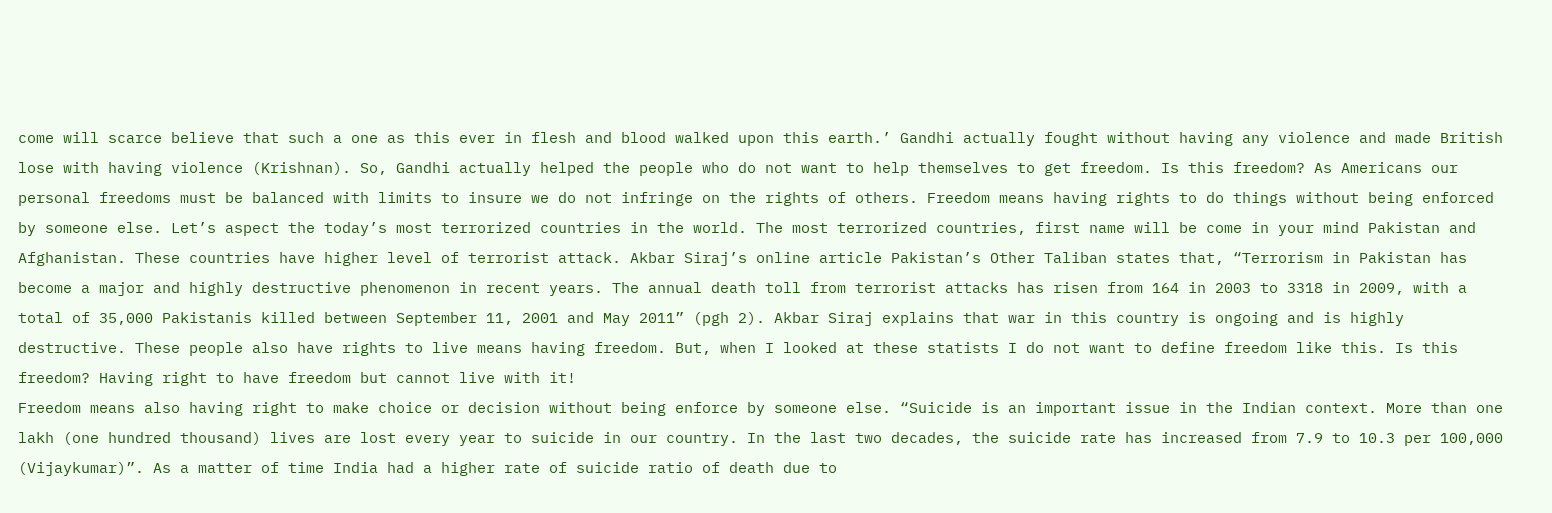come will scarce believe that such a one as this ever in flesh and blood walked upon this earth.’ Gandhi actually fought without having any violence and made British lose with having violence (Krishnan). So, Gandhi actually helped the people who do not want to help themselves to get freedom. Is this freedom? As Americans our personal freedoms must be balanced with limits to insure we do not infringe on the rights of others. Freedom means having rights to do things without being enforced by someone else. Let’s aspect the today’s most terrorized countries in the world. The most terrorized countries, first name will be come in your mind Pakistan and Afghanistan. These countries have higher level of terrorist attack. Akbar Siraj’s online article Pakistan’s Other Taliban states that, “Terrorism in Pakistan has become a major and highly destructive phenomenon in recent years. The annual death toll from terrorist attacks has risen from 164 in 2003 to 3318 in 2009, with a total of 35,000 Pakistanis killed between September 11, 2001 and May 2011” (pgh 2). Akbar Siraj explains that war in this country is ongoing and is highly destructive. These people also have rights to live means having freedom. But, when I looked at these statists I do not want to define freedom like this. Is this freedom? Having right to have freedom but cannot live with it!
Freedom means also having right to make choice or decision without being enforce by someone else. “Suicide is an important issue in the Indian context. More than one lakh (one hundred thousand) lives are lost every year to suicide in our country. In the last two decades, the suicide rate has increased from 7.9 to 10.3 per 100,000 (Vijaykumar)”. As a matter of time India had a higher rate of suicide ratio of death due to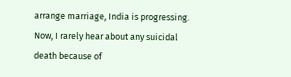arrange marriage, India is progressing. Now, I rarely hear about any suicidal death because of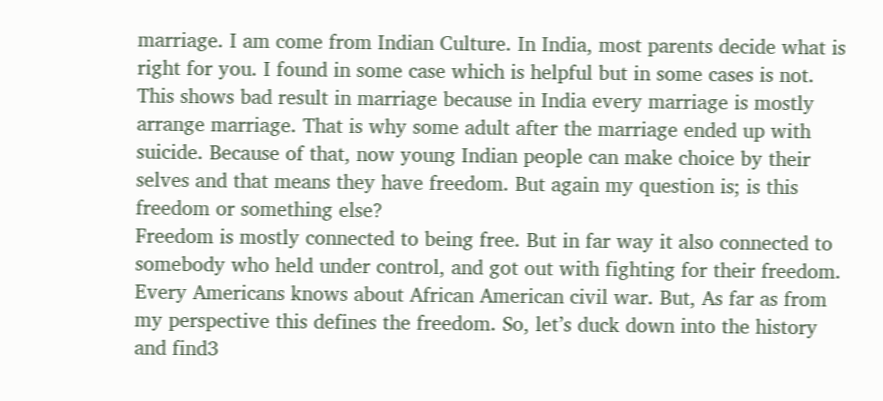marriage. I am come from Indian Culture. In India, most parents decide what is right for you. I found in some case which is helpful but in some cases is not. This shows bad result in marriage because in India every marriage is mostly arrange marriage. That is why some adult after the marriage ended up with suicide. Because of that, now young Indian people can make choice by their selves and that means they have freedom. But again my question is; is this freedom or something else?
Freedom is mostly connected to being free. But in far way it also connected to somebody who held under control, and got out with fighting for their freedom. Every Americans knows about African American civil war. But, As far as from my perspective this defines the freedom. So, let’s duck down into the history and find3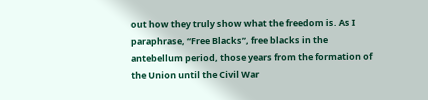out how they truly show what the freedom is. As I paraphrase, “Free Blacks”, free blacks in the antebellum period, those years from the formation of the Union until the Civil War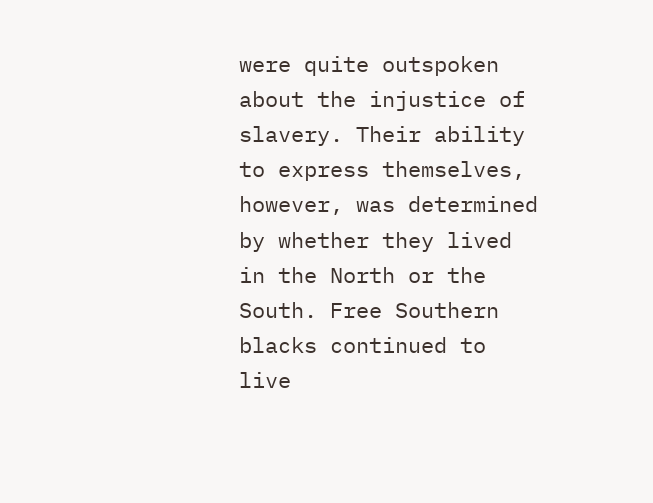were quite outspoken about the injustice of slavery. Their ability to express themselves, however, was determined by whether they lived in the North or the South. Free Southern blacks continued to live